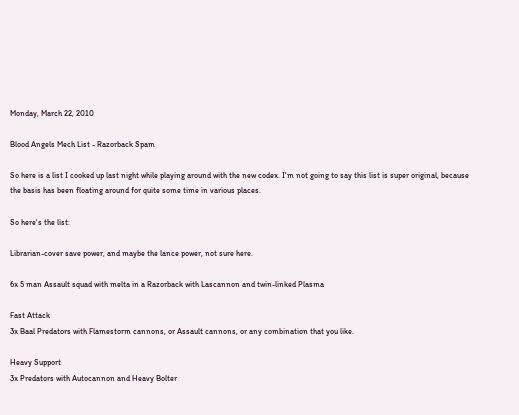Monday, March 22, 2010

Blood Angels Mech List - Razorback Spam

So here is a list I cooked up last night while playing around with the new codex. I'm not going to say this list is super original, because the basis has been floating around for quite some time in various places.

So here's the list:

Librarian-cover save power, and maybe the lance power, not sure here.

6x 5 man Assault squad with melta in a Razorback with Lascannon and twin-linked Plasma

Fast Attack
3x Baal Predators with Flamestorm cannons, or Assault cannons, or any combination that you like.

Heavy Support
3x Predators with Autocannon and Heavy Bolter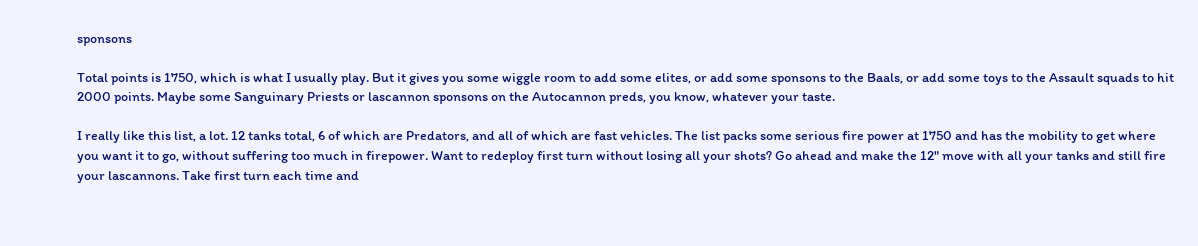sponsons

Total points is 1750, which is what I usually play. But it gives you some wiggle room to add some elites, or add some sponsons to the Baals, or add some toys to the Assault squads to hit 2000 points. Maybe some Sanguinary Priests or lascannon sponsons on the Autocannon preds, you know, whatever your taste.

I really like this list, a lot. 12 tanks total, 6 of which are Predators, and all of which are fast vehicles. The list packs some serious fire power at 1750 and has the mobility to get where you want it to go, without suffering too much in firepower. Want to redeploy first turn without losing all your shots? Go ahead and make the 12" move with all your tanks and still fire your lascannons. Take first turn each time and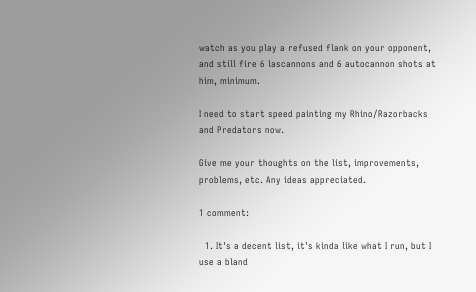watch as you play a refused flank on your opponent, and still fire 6 lascannons and 6 autocannon shots at him, minimum.

I need to start speed painting my Rhino/Razorbacks and Predators now.

Give me your thoughts on the list, improvements, problems, etc. Any ideas appreciated.

1 comment:

  1. It's a decent list, it's kinda like what I run, but I use a bland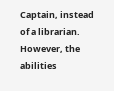Captain, instead of a librarian. However, the abilities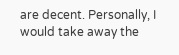are decent. Personally, I would take away the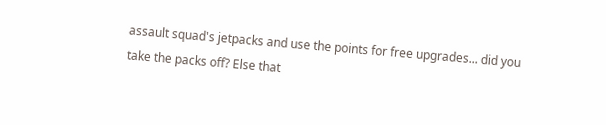assault squad's jetpacks and use the points for free upgrades... did you take the packs off? Else that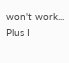won't work... Plus I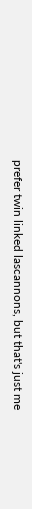prefer twin linked lascannons, but that's just me